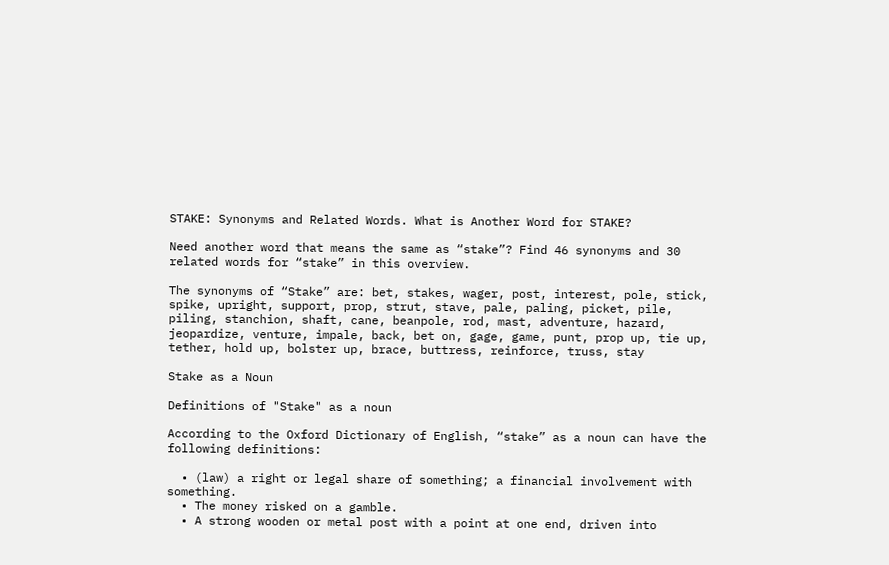STAKE: Synonyms and Related Words. What is Another Word for STAKE?

Need another word that means the same as “stake”? Find 46 synonyms and 30 related words for “stake” in this overview.

The synonyms of “Stake” are: bet, stakes, wager, post, interest, pole, stick, spike, upright, support, prop, strut, stave, pale, paling, picket, pile, piling, stanchion, shaft, cane, beanpole, rod, mast, adventure, hazard, jeopardize, venture, impale, back, bet on, gage, game, punt, prop up, tie up, tether, hold up, bolster up, brace, buttress, reinforce, truss, stay

Stake as a Noun

Definitions of "Stake" as a noun

According to the Oxford Dictionary of English, “stake” as a noun can have the following definitions:

  • (law) a right or legal share of something; a financial involvement with something.
  • The money risked on a gamble.
  • A strong wooden or metal post with a point at one end, driven into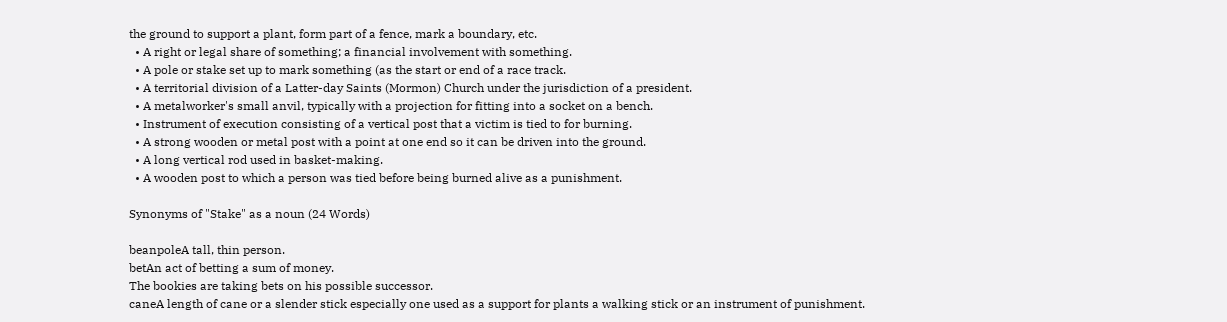the ground to support a plant, form part of a fence, mark a boundary, etc.
  • A right or legal share of something; a financial involvement with something.
  • A pole or stake set up to mark something (as the start or end of a race track.
  • A territorial division of a Latter-day Saints (Mormon) Church under the jurisdiction of a president.
  • A metalworker's small anvil, typically with a projection for fitting into a socket on a bench.
  • Instrument of execution consisting of a vertical post that a victim is tied to for burning.
  • A strong wooden or metal post with a point at one end so it can be driven into the ground.
  • A long vertical rod used in basket-making.
  • A wooden post to which a person was tied before being burned alive as a punishment.

Synonyms of "Stake" as a noun (24 Words)

beanpoleA tall, thin person.
betAn act of betting a sum of money.
The bookies are taking bets on his possible successor.
caneA length of cane or a slender stick especially one used as a support for plants a walking stick or an instrument of punishment.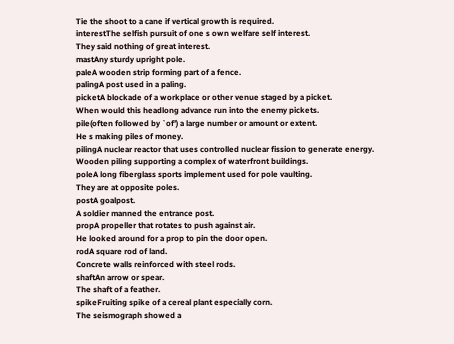Tie the shoot to a cane if vertical growth is required.
interestThe selfish pursuit of one s own welfare self interest.
They said nothing of great interest.
mastAny sturdy upright pole.
paleA wooden strip forming part of a fence.
palingA post used in a paling.
picketA blockade of a workplace or other venue staged by a picket.
When would this headlong advance run into the enemy pickets.
pile(often followed by `of’) a large number or amount or extent.
He s making piles of money.
pilingA nuclear reactor that uses controlled nuclear fission to generate energy.
Wooden piling supporting a complex of waterfront buildings.
poleA long fiberglass sports implement used for pole vaulting.
They are at opposite poles.
postA goalpost.
A soldier manned the entrance post.
propA propeller that rotates to push against air.
He looked around for a prop to pin the door open.
rodA square rod of land.
Concrete walls reinforced with steel rods.
shaftAn arrow or spear.
The shaft of a feather.
spikeFruiting spike of a cereal plant especially corn.
The seismograph showed a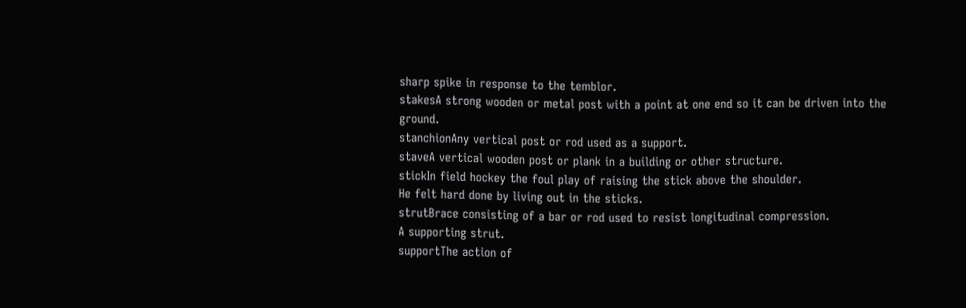sharp spike in response to the temblor.
stakesA strong wooden or metal post with a point at one end so it can be driven into the ground.
stanchionAny vertical post or rod used as a support.
staveA vertical wooden post or plank in a building or other structure.
stickIn field hockey the foul play of raising the stick above the shoulder.
He felt hard done by living out in the sticks.
strutBrace consisting of a bar or rod used to resist longitudinal compression.
A supporting strut.
supportThe action of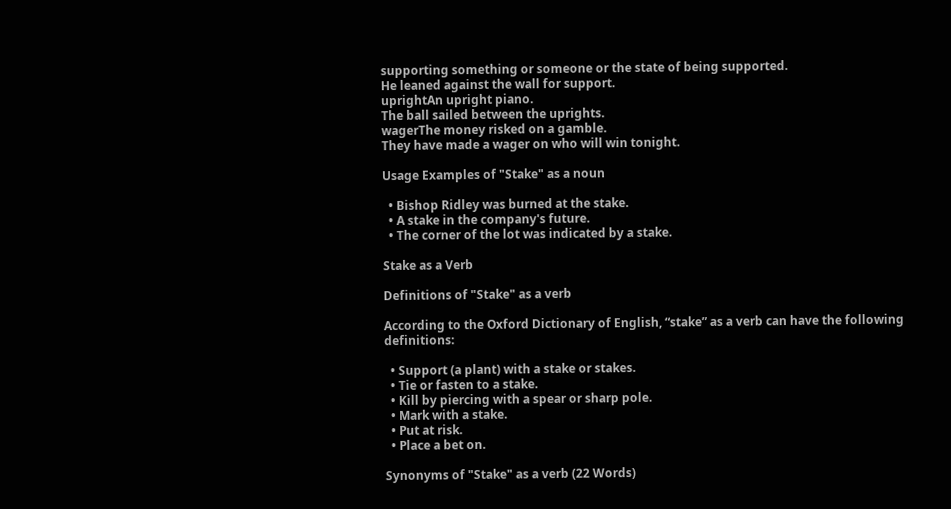supporting something or someone or the state of being supported.
He leaned against the wall for support.
uprightAn upright piano.
The ball sailed between the uprights.
wagerThe money risked on a gamble.
They have made a wager on who will win tonight.

Usage Examples of "Stake" as a noun

  • Bishop Ridley was burned at the stake.
  • A stake in the company's future.
  • The corner of the lot was indicated by a stake.

Stake as a Verb

Definitions of "Stake" as a verb

According to the Oxford Dictionary of English, “stake” as a verb can have the following definitions:

  • Support (a plant) with a stake or stakes.
  • Tie or fasten to a stake.
  • Kill by piercing with a spear or sharp pole.
  • Mark with a stake.
  • Put at risk.
  • Place a bet on.

Synonyms of "Stake" as a verb (22 Words)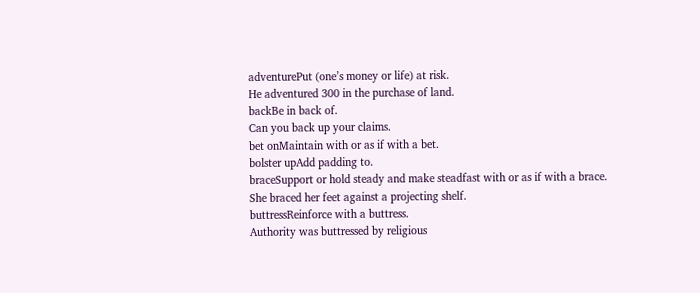adventurePut (one’s money or life) at risk.
He adventured 300 in the purchase of land.
backBe in back of.
Can you back up your claims.
bet onMaintain with or as if with a bet.
bolster upAdd padding to.
braceSupport or hold steady and make steadfast with or as if with a brace.
She braced her feet against a projecting shelf.
buttressReinforce with a buttress.
Authority was buttressed by religious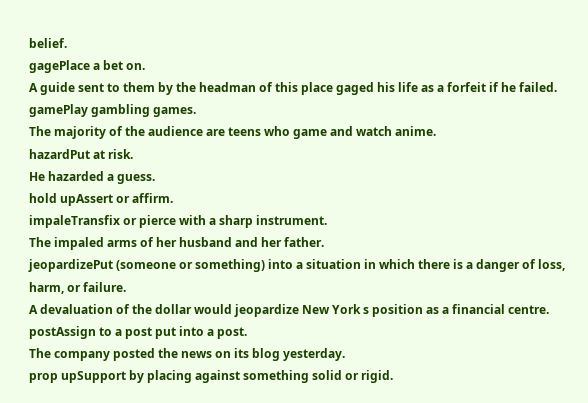belief.
gagePlace a bet on.
A guide sent to them by the headman of this place gaged his life as a forfeit if he failed.
gamePlay gambling games.
The majority of the audience are teens who game and watch anime.
hazardPut at risk.
He hazarded a guess.
hold upAssert or affirm.
impaleTransfix or pierce with a sharp instrument.
The impaled arms of her husband and her father.
jeopardizePut (someone or something) into a situation in which there is a danger of loss, harm, or failure.
A devaluation of the dollar would jeopardize New York s position as a financial centre.
postAssign to a post put into a post.
The company posted the news on its blog yesterday.
prop upSupport by placing against something solid or rigid.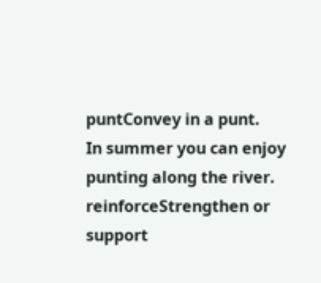puntConvey in a punt.
In summer you can enjoy punting along the river.
reinforceStrengthen or support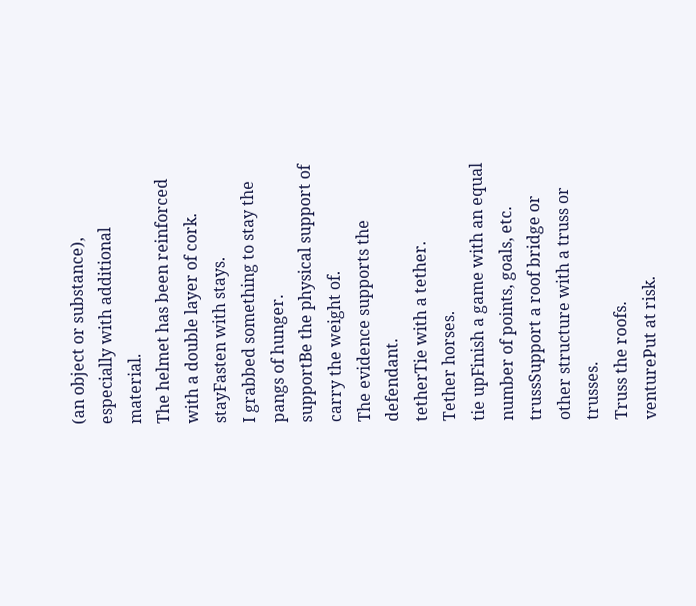(an object or substance), especially with additional material.
The helmet has been reinforced with a double layer of cork.
stayFasten with stays.
I grabbed something to stay the pangs of hunger.
supportBe the physical support of carry the weight of.
The evidence supports the defendant.
tetherTie with a tether.
Tether horses.
tie upFinish a game with an equal number of points, goals, etc.
trussSupport a roof bridge or other structure with a truss or trusses.
Truss the roofs.
venturePut at risk.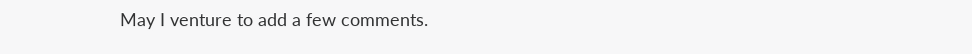May I venture to add a few comments.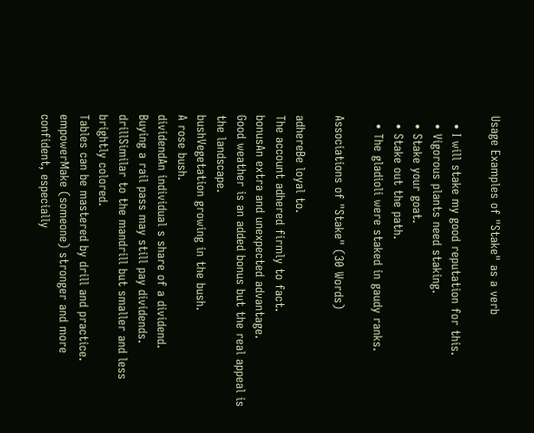Usage Examples of "Stake" as a verb

  • I will stake my good reputation for this.
  • Vigorous plants need staking.
  • Stake your goat.
  • Stake out the path.
  • The gladioli were staked in gaudy ranks.

Associations of "Stake" (30 Words)

adhereBe loyal to.
The account adhered firmly to fact.
bonusAn extra and unexpected advantage.
Good weather is an added bonus but the real appeal is the landscape.
bushVegetation growing in the bush.
A rose bush.
dividendAn individual s share of a dividend.
Buying a rail pass may still pay dividends.
drillSimilar to the mandrill but smaller and less brightly colored.
Tables can be mastered by drill and practice.
empowerMake (someone) stronger and more confident, especially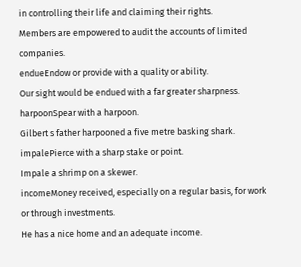in controlling their life and claiming their rights.
Members are empowered to audit the accounts of limited companies.
endueEndow or provide with a quality or ability.
Our sight would be endued with a far greater sharpness.
harpoonSpear with a harpoon.
Gilbert s father harpooned a five metre basking shark.
impalePierce with a sharp stake or point.
Impale a shrimp on a skewer.
incomeMoney received, especially on a regular basis, for work or through investments.
He has a nice home and an adequate income.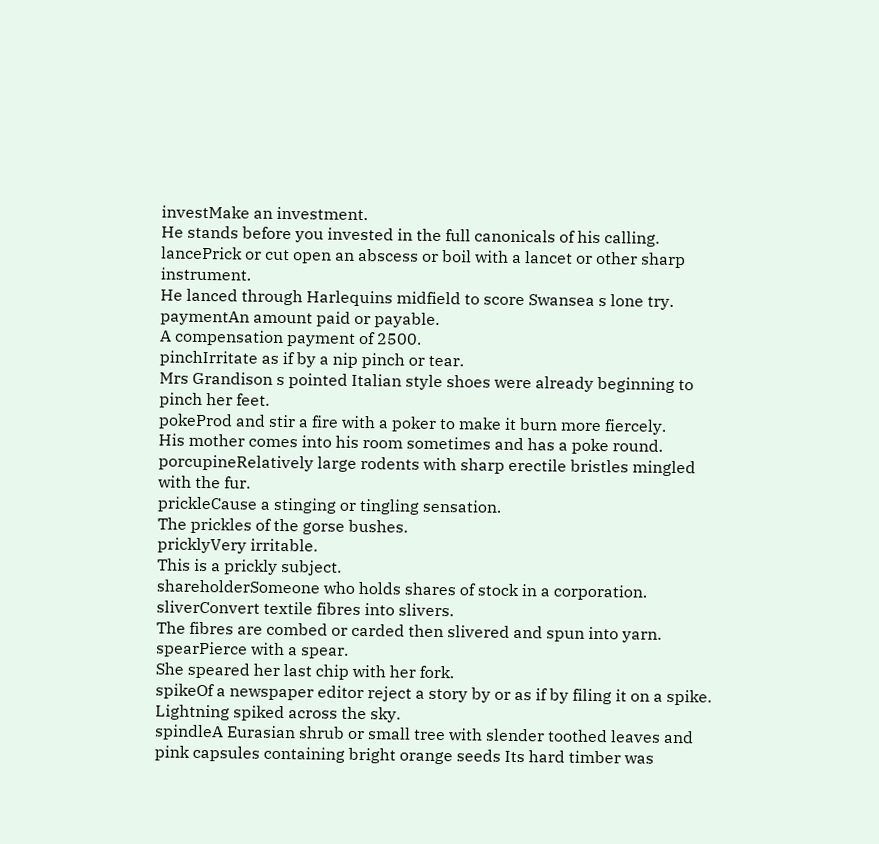investMake an investment.
He stands before you invested in the full canonicals of his calling.
lancePrick or cut open an abscess or boil with a lancet or other sharp instrument.
He lanced through Harlequins midfield to score Swansea s lone try.
paymentAn amount paid or payable.
A compensation payment of 2500.
pinchIrritate as if by a nip pinch or tear.
Mrs Grandison s pointed Italian style shoes were already beginning to pinch her feet.
pokeProd and stir a fire with a poker to make it burn more fiercely.
His mother comes into his room sometimes and has a poke round.
porcupineRelatively large rodents with sharp erectile bristles mingled with the fur.
prickleCause a stinging or tingling sensation.
The prickles of the gorse bushes.
pricklyVery irritable.
This is a prickly subject.
shareholderSomeone who holds shares of stock in a corporation.
sliverConvert textile fibres into slivers.
The fibres are combed or carded then slivered and spun into yarn.
spearPierce with a spear.
She speared her last chip with her fork.
spikeOf a newspaper editor reject a story by or as if by filing it on a spike.
Lightning spiked across the sky.
spindleA Eurasian shrub or small tree with slender toothed leaves and pink capsules containing bright orange seeds Its hard timber was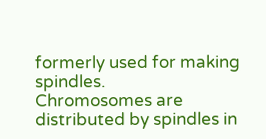formerly used for making spindles.
Chromosomes are distributed by spindles in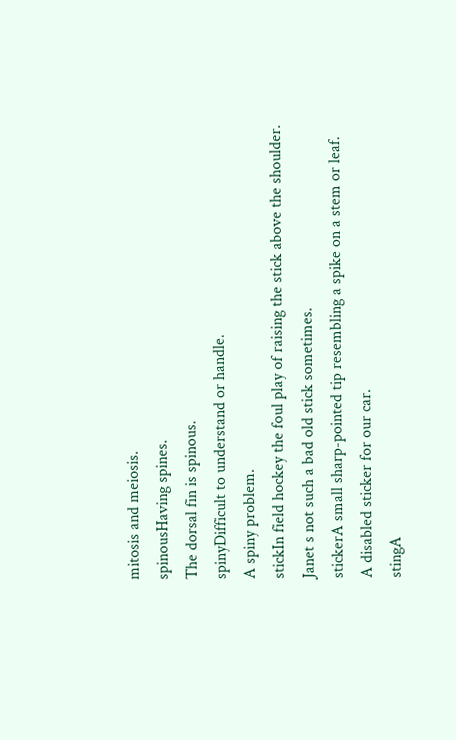mitosis and meiosis.
spinousHaving spines.
The dorsal fin is spinous.
spinyDifficult to understand or handle.
A spiny problem.
stickIn field hockey the foul play of raising the stick above the shoulder.
Janet s not such a bad old stick sometimes.
stickerA small sharp-pointed tip resembling a spike on a stem or leaf.
A disabled sticker for our car.
stingA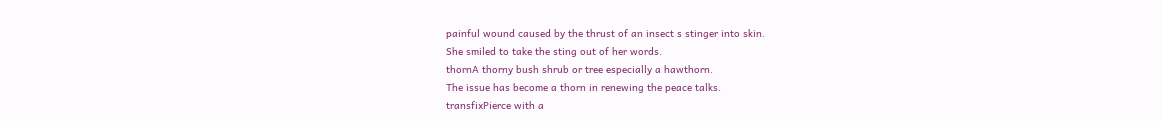painful wound caused by the thrust of an insect s stinger into skin.
She smiled to take the sting out of her words.
thornA thorny bush shrub or tree especially a hawthorn.
The issue has become a thorn in renewing the peace talks.
transfixPierce with a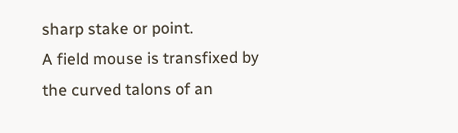sharp stake or point.
A field mouse is transfixed by the curved talons of an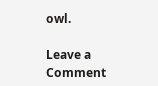owl.

Leave a Comment